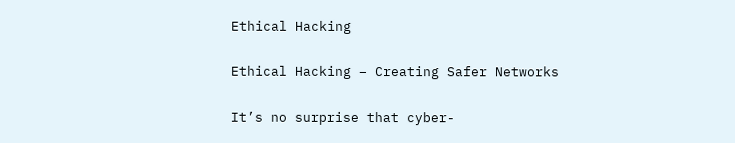Ethical Hacking

Ethical Hacking – Creating Safer Networks

It’s no surprise that cyber-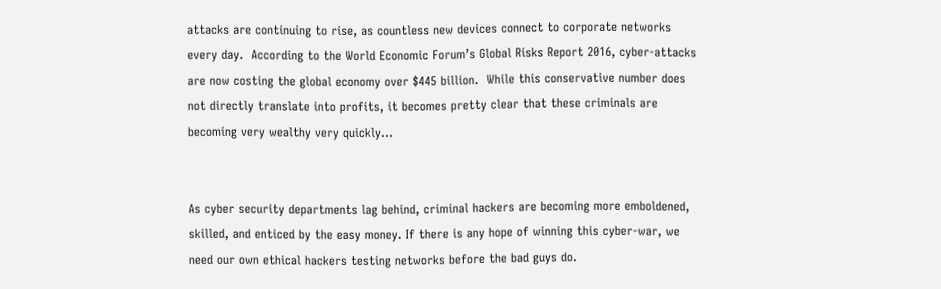attacks are continuing to rise, as countless new devices connect to corporate networks every day.  According to the World Economic Forum’s Global Risks Report 2016, cyber-attacks are now costing the global economy over $445 billion.  While this conservative number does not directly translate into profits, it becomes pretty clear that these criminals are becoming very wealthy very quickly…


As cyber security departments lag behind, criminal hackers are becoming more emboldened, skilled, and enticed by the easy money. If there is any hope of winning this cyber-war, we need our own ethical hackers testing networks before the bad guys do.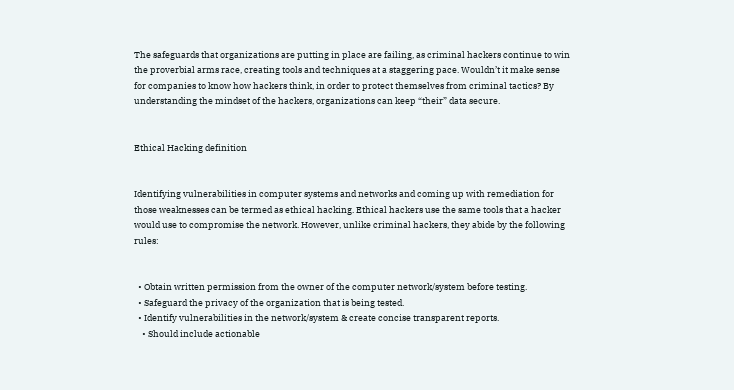The safeguards that organizations are putting in place are failing, as criminal hackers continue to win the proverbial arms race, creating tools and techniques at a staggering pace. Wouldn’t it make sense for companies to know how hackers think, in order to protect themselves from criminal tactics? By understanding the mindset of the hackers, organizations can keep “their” data secure.


Ethical Hacking definition


Identifying vulnerabilities in computer systems and networks and coming up with remediation for those weaknesses can be termed as ethical hacking. Ethical hackers use the same tools that a hacker would use to compromise the network. However, unlike criminal hackers, they abide by the following rules:


  • Obtain written permission from the owner of the computer network/system before testing.
  • Safeguard the privacy of the organization that is being tested.
  • Identify vulnerabilities in the network/system & create concise transparent reports.
    • Should include actionable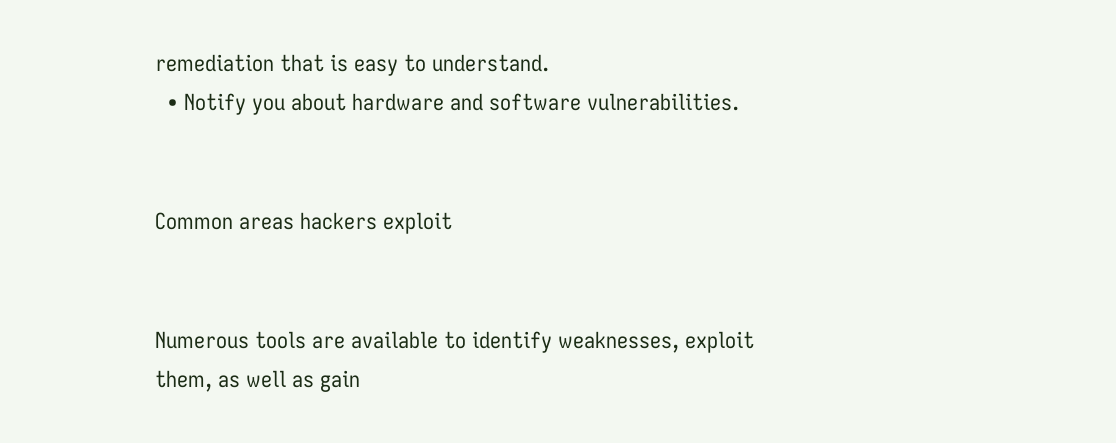remediation that is easy to understand.
  • Notify you about hardware and software vulnerabilities.


Common areas hackers exploit


Numerous tools are available to identify weaknesses, exploit them, as well as gain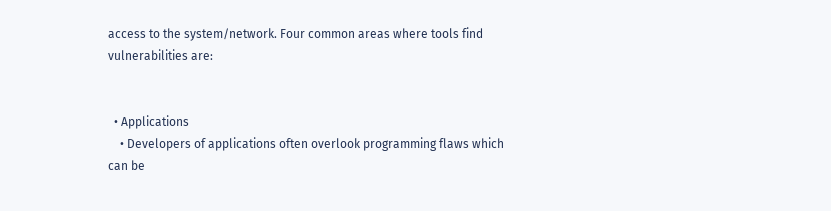access to the system/network. Four common areas where tools find vulnerabilities are:


  • Applications
    • Developers of applications often overlook programming flaws which can be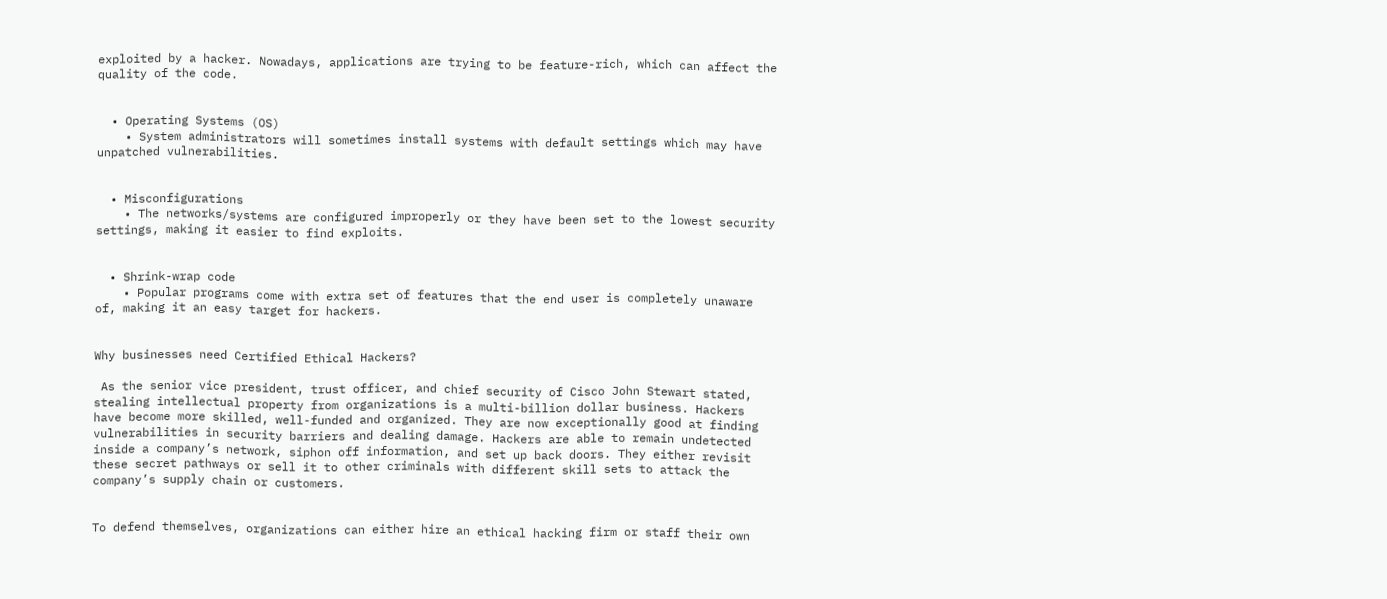exploited by a hacker. Nowadays, applications are trying to be feature-rich, which can affect the quality of the code.


  • Operating Systems (OS)
    • System administrators will sometimes install systems with default settings which may have unpatched vulnerabilities.


  • Misconfigurations
    • The networks/systems are configured improperly or they have been set to the lowest security settings, making it easier to find exploits.


  • Shrink-wrap code
    • Popular programs come with extra set of features that the end user is completely unaware of, making it an easy target for hackers.


Why businesses need Certified Ethical Hackers?

 As the senior vice president, trust officer, and chief security of Cisco John Stewart stated, stealing intellectual property from organizations is a multi-billion dollar business. Hackers have become more skilled, well-funded and organized. They are now exceptionally good at finding vulnerabilities in security barriers and dealing damage. Hackers are able to remain undetected inside a company’s network, siphon off information, and set up back doors. They either revisit these secret pathways or sell it to other criminals with different skill sets to attack the company’s supply chain or customers.


To defend themselves, organizations can either hire an ethical hacking firm or staff their own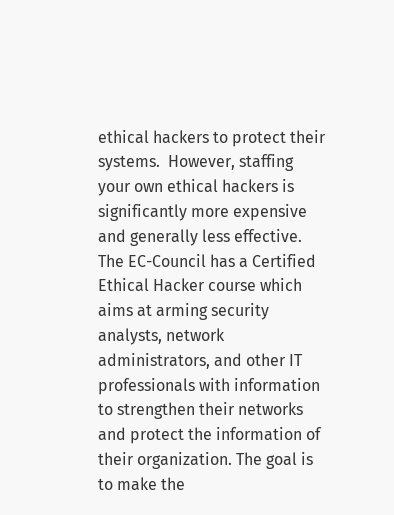ethical hackers to protect their systems.  However, staffing your own ethical hackers is significantly more expensive and generally less effective. The EC-Council has a Certified Ethical Hacker course which aims at arming security analysts, network administrators, and other IT professionals with information to strengthen their networks and protect the information of their organization. The goal is to make the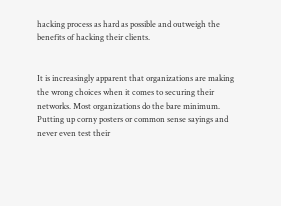hacking process as hard as possible and outweigh the benefits of hacking their clients.


It is increasingly apparent that organizations are making the wrong choices when it comes to securing their networks. Most organizations do the bare minimum. Putting up corny posters or common sense sayings and never even test their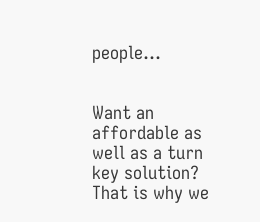people…


Want an affordable as well as a turn key solution? That is why we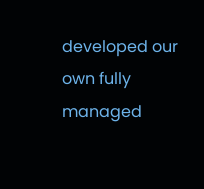developed our own fully managed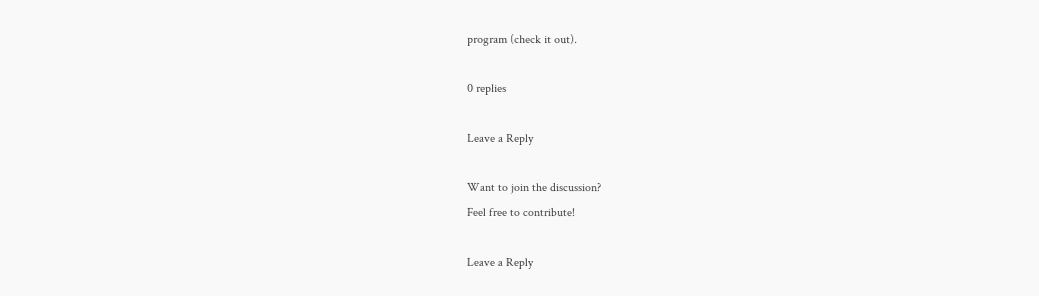program (check it out).

0 replies

Leave a Reply

Want to join the discussion?
Feel free to contribute!

Leave a Reply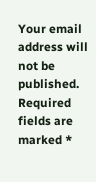Your email address will not be published. Required fields are marked *